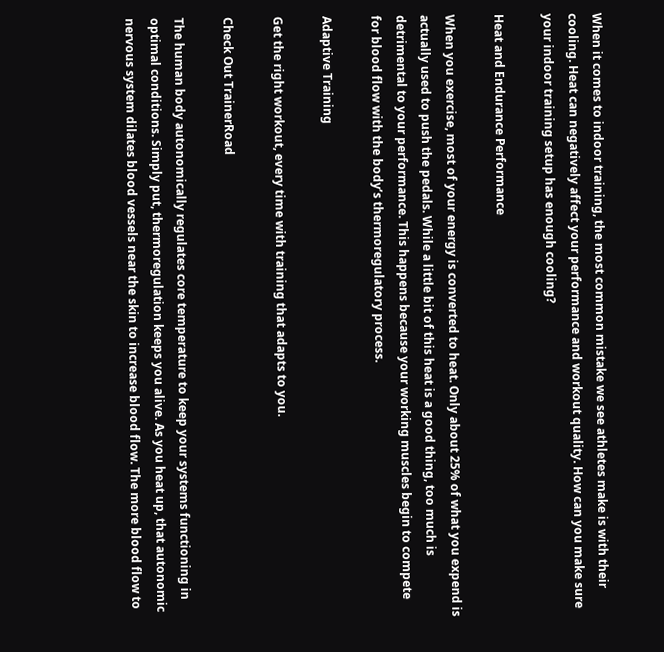When it comes to indoor training, the most common mistake we see athletes make is with their cooling. Heat can negatively affect your performance and workout quality. How can you make sure your indoor training setup has enough cooling?

Heat and Endurance Performance

When you exercise, most of your energy is converted to heat. Only about 25% of what you expend is actually used to push the pedals. While a little bit of this heat is a good thing, too much is detrimental to your performance. This happens because your working muscles begin to compete for blood flow with the body’s thermoregulatory process.

Adaptive Training

Get the right workout, every time with training that adapts to you.

Check Out TrainerRoad

The human body autonomically regulates core temperature to keep your systems functioning in optimal conditions. Simply put, thermoregulation keeps you alive. As you heat up, that autonomic nervous system dilates blood vessels near the skin to increase blood flow. The more blood flow to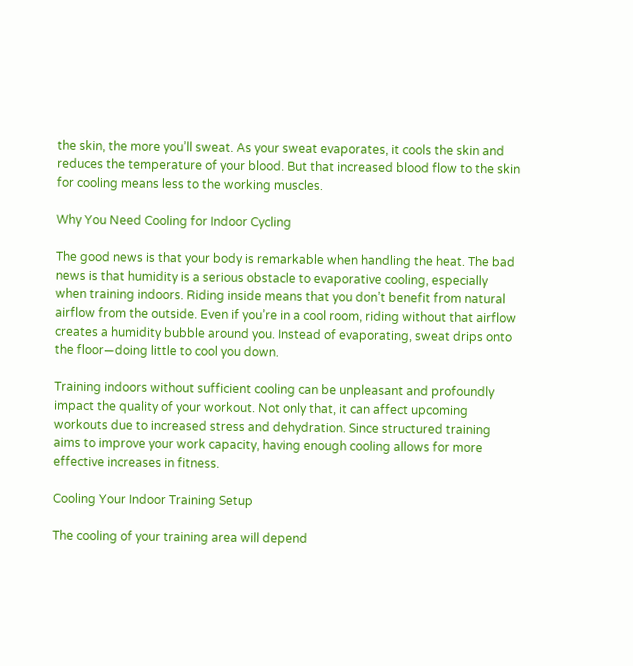the skin, the more you’ll sweat. As your sweat evaporates, it cools the skin and reduces the temperature of your blood. But that increased blood flow to the skin for cooling means less to the working muscles.

Why You Need Cooling for Indoor Cycling

The good news is that your body is remarkable when handling the heat. The bad news is that humidity is a serious obstacle to evaporative cooling, especially when training indoors. Riding inside means that you don’t benefit from natural airflow from the outside. Even if you’re in a cool room, riding without that airflow creates a humidity bubble around you. Instead of evaporating, sweat drips onto the floor—doing little to cool you down.

Training indoors without sufficient cooling can be unpleasant and profoundly impact the quality of your workout. Not only that, it can affect upcoming workouts due to increased stress and dehydration. Since structured training aims to improve your work capacity, having enough cooling allows for more effective increases in fitness.

Cooling Your Indoor Training Setup

The cooling of your training area will depend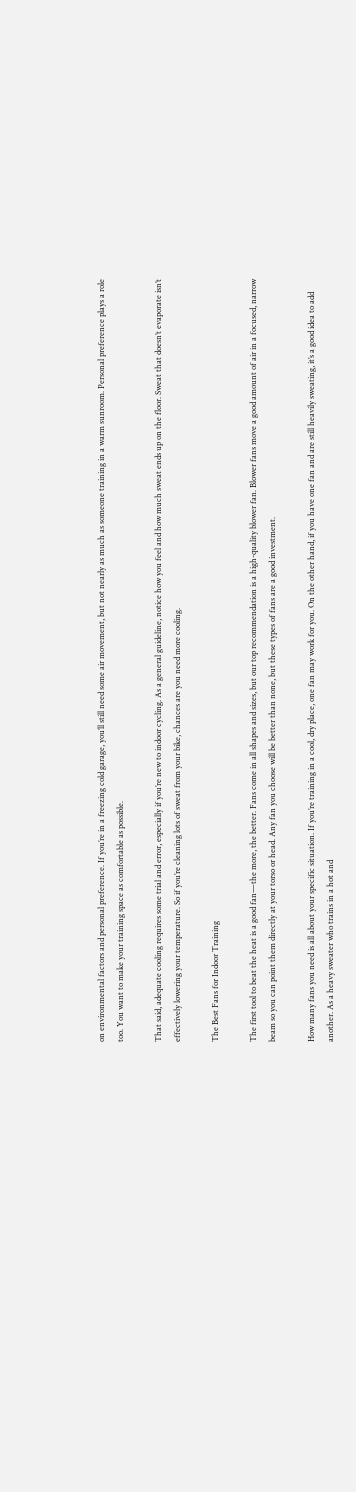on environmental factors and personal preference. If you’re in a freezing cold garage, you’ll still need some air movement, but not nearly as much as someone training in a warm sunroom. Personal preference plays a role too. You want to make your training space as comfortable as possible.

That said, adequate cooling requires some trial and error, especially if you’re new to indoor cycling. As a general guideline, notice how you feel and how much sweat ends up on the floor. Sweat that doesn’t evaporate isn’t effectively lowering your temperature. So if you’re cleaning lots of sweat from your bike, chances are you need more cooling.

The Best Fans for Indoor Training

The first tool to beat the heat is a good fan—the more, the better. Fans come in all shapes and sizes, but our top recommendation is a high-quality blower fan. Blower fans move a good amount of air in a focused, narrow beam so you can point them directly at your torso or head. Any fan you choose will be better than none, but these types of fans are a good investment.

How many fans you need is all about your specific situation. If you’re training in a cool, dry place, one fan may work for you. On the other hand, if you have one fan and are still heavily sweating, it’s a good idea to add another. As a heavy sweater who trains in a hot and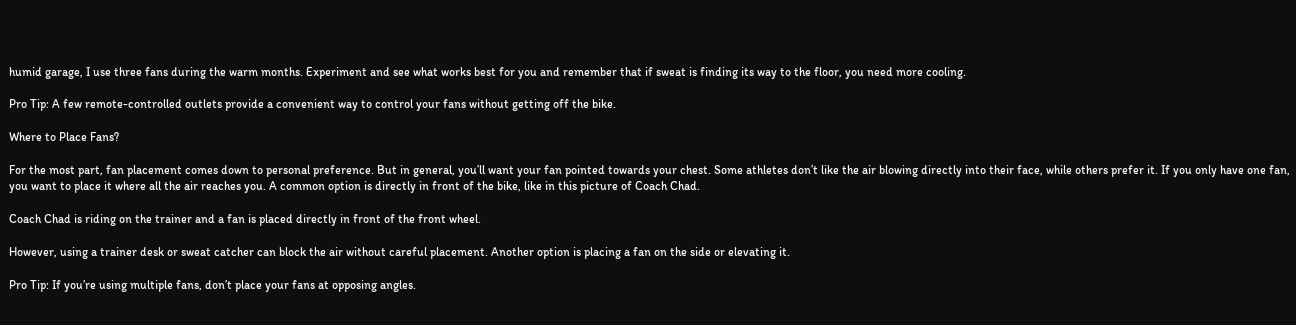humid garage, I use three fans during the warm months. Experiment and see what works best for you and remember that if sweat is finding its way to the floor, you need more cooling.

Pro Tip: A few remote-controlled outlets provide a convenient way to control your fans without getting off the bike.

Where to Place Fans?

For the most part, fan placement comes down to personal preference. But in general, you’ll want your fan pointed towards your chest. Some athletes don’t like the air blowing directly into their face, while others prefer it. If you only have one fan, you want to place it where all the air reaches you. A common option is directly in front of the bike, like in this picture of Coach Chad.

Coach Chad is riding on the trainer and a fan is placed directly in front of the front wheel.

However, using a trainer desk or sweat catcher can block the air without careful placement. Another option is placing a fan on the side or elevating it.

Pro Tip: If you’re using multiple fans, don’t place your fans at opposing angles.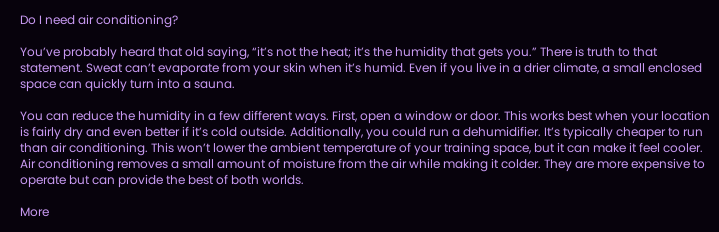Do I need air conditioning?

You’ve probably heard that old saying, “it’s not the heat; it’s the humidity that gets you.” There is truth to that statement. Sweat can’t evaporate from your skin when it’s humid. Even if you live in a drier climate, a small enclosed space can quickly turn into a sauna.

You can reduce the humidity in a few different ways. First, open a window or door. This works best when your location is fairly dry and even better if it’s cold outside. Additionally, you could run a dehumidifier. It’s typically cheaper to run than air conditioning. This won’t lower the ambient temperature of your training space, but it can make it feel cooler. Air conditioning removes a small amount of moisture from the air while making it colder. They are more expensive to operate but can provide the best of both worlds.

More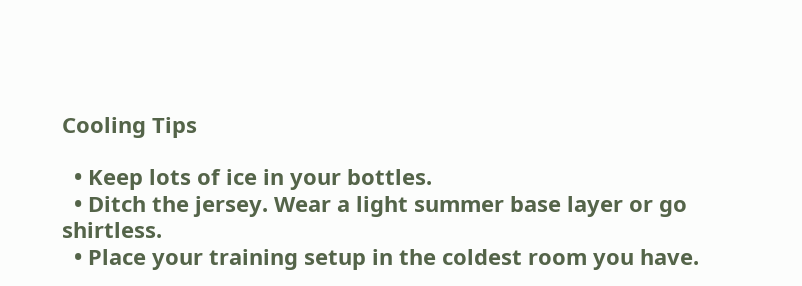Cooling Tips

  • Keep lots of ice in your bottles.
  • Ditch the jersey. Wear a light summer base layer or go shirtless.
  • Place your training setup in the coldest room you have.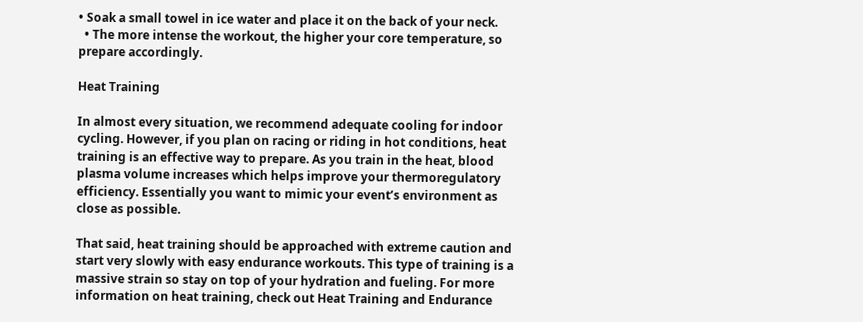• Soak a small towel in ice water and place it on the back of your neck.
  • The more intense the workout, the higher your core temperature, so prepare accordingly.

Heat Training

In almost every situation, we recommend adequate cooling for indoor cycling. However, if you plan on racing or riding in hot conditions, heat training is an effective way to prepare. As you train in the heat, blood plasma volume increases which helps improve your thermoregulatory efficiency. Essentially you want to mimic your event’s environment as close as possible.

That said, heat training should be approached with extreme caution and start very slowly with easy endurance workouts. This type of training is a massive strain so stay on top of your hydration and fueling. For more information on heat training, check out Heat Training and Endurance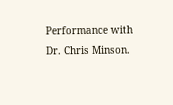Performance with Dr. Chris Minson.